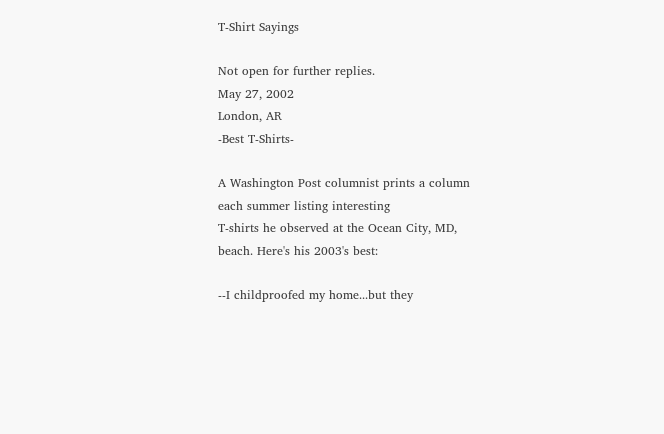T-Shirt Sayings

Not open for further replies.
May 27, 2002
London, AR
-Best T-Shirts-

A Washington Post columnist prints a column each summer listing interesting
T-shirts he observed at the Ocean City, MD, beach. Here's his 2003's best:

--I childproofed my home...but they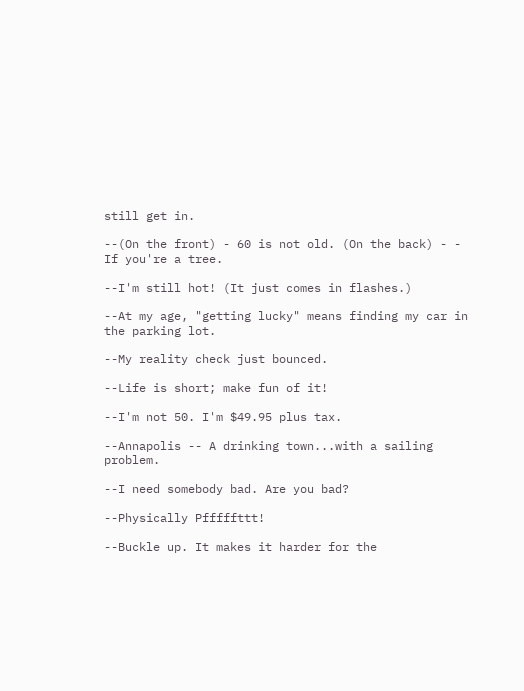still get in.

--(On the front) - 60 is not old. (On the back) - - If you're a tree.

--I'm still hot! (It just comes in flashes.)

--At my age, "getting lucky" means finding my car in the parking lot.

--My reality check just bounced.

--Life is short; make fun of it!

--I'm not 50. I'm $49.95 plus tax.

--Annapolis -- A drinking town...with a sailing problem.

--I need somebody bad. Are you bad?

--Physically Pfffffttt!

--Buckle up. It makes it harder for the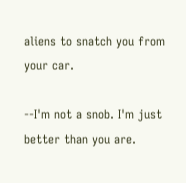aliens to snatch you from your car.

--I'm not a snob. I'm just better than you are.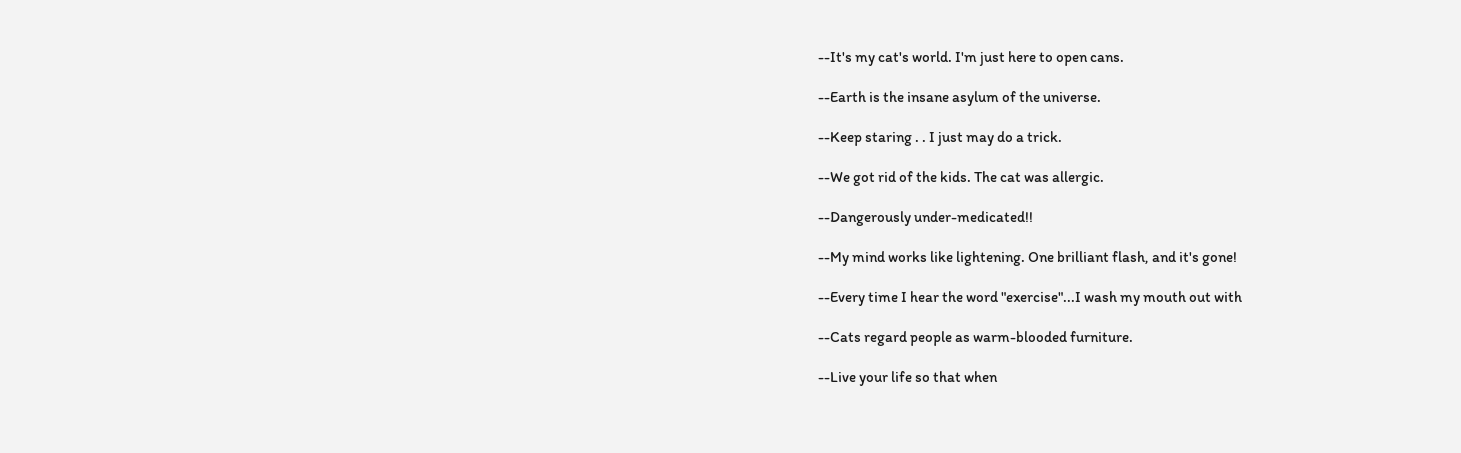--It's my cat's world. I'm just here to open cans.

--Earth is the insane asylum of the universe.

--Keep staring . . I just may do a trick.

--We got rid of the kids. The cat was allergic.

--Dangerously under-medicated!!

--My mind works like lightening. One brilliant flash, and it's gone!

--Every time I hear the word "exercise"...I wash my mouth out with

--Cats regard people as warm-blooded furniture.

--Live your life so that when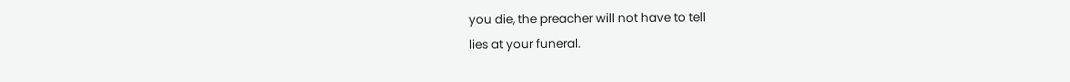you die, the preacher will not have to tell
lies at your funeral.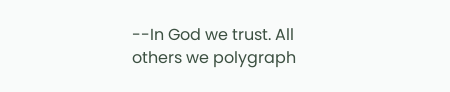--In God we trust. All others we polygraph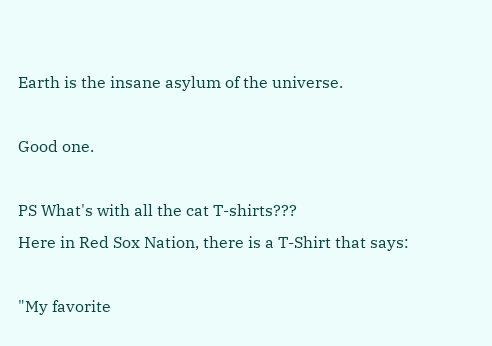Earth is the insane asylum of the universe.

Good one.

PS What's with all the cat T-shirts???
Here in Red Sox Nation, there is a T-Shirt that says:

"My favorite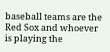baseball teams are the Red Sox and whoever is playing the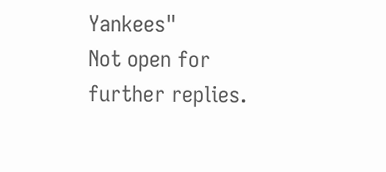Yankees"
Not open for further replies.